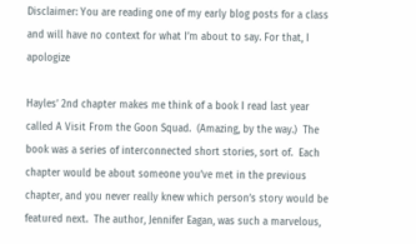Disclaimer: You are reading one of my early blog posts for a class and will have no context for what I’m about to say. For that, I apologize

Hayles’ 2nd chapter makes me think of a book I read last year called A Visit From the Goon Squad.  (Amazing, by the way.)  The book was a series of interconnected short stories, sort of.  Each chapter would be about someone you’ve met in the previous chapter, and you never really knew which person’s story would be featured next.  The author, Jennifer Eagan, was such a marvelous,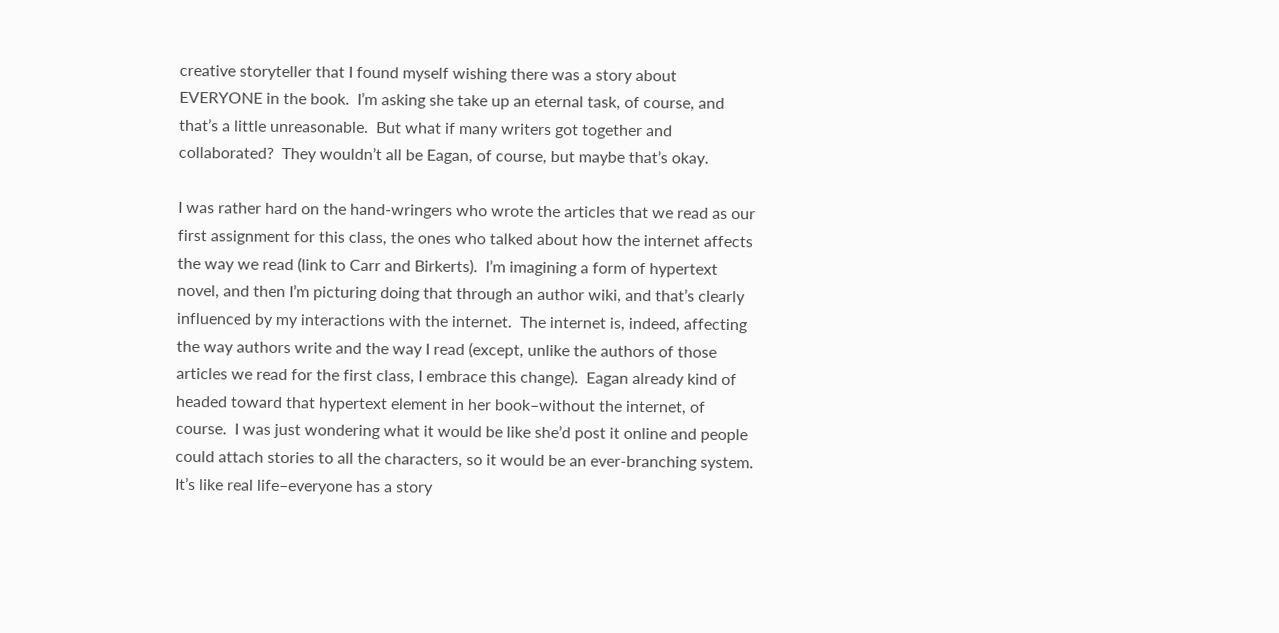creative storyteller that I found myself wishing there was a story about EVERYONE in the book.  I’m asking she take up an eternal task, of course, and that’s a little unreasonable.  But what if many writers got together and collaborated?  They wouldn’t all be Eagan, of course, but maybe that’s okay.

I was rather hard on the hand-wringers who wrote the articles that we read as our first assignment for this class, the ones who talked about how the internet affects the way we read (link to Carr and Birkerts).  I’m imagining a form of hypertext novel, and then I’m picturing doing that through an author wiki, and that’s clearly influenced by my interactions with the internet.  The internet is, indeed, affecting the way authors write and the way I read (except, unlike the authors of those articles we read for the first class, I embrace this change).  Eagan already kind of headed toward that hypertext element in her book–without the internet, of course.  I was just wondering what it would be like she’d post it online and people could attach stories to all the characters, so it would be an ever-branching system.  It’s like real life–everyone has a story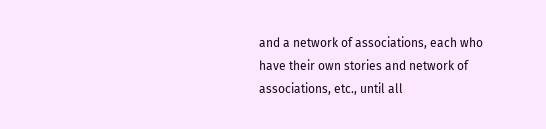and a network of associations, each who have their own stories and network of associations, etc., until all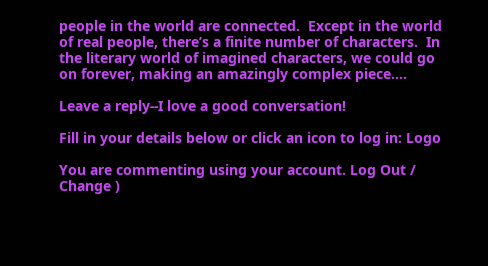people in the world are connected.  Except in the world of real people, there’s a finite number of characters.  In the literary world of imagined characters, we could go on forever, making an amazingly complex piece….

Leave a reply--I love a good conversation!

Fill in your details below or click an icon to log in: Logo

You are commenting using your account. Log Out /  Change )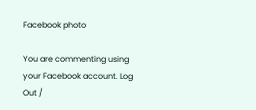Facebook photo

You are commenting using your Facebook account. Log Out /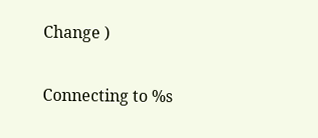Change )

Connecting to %s